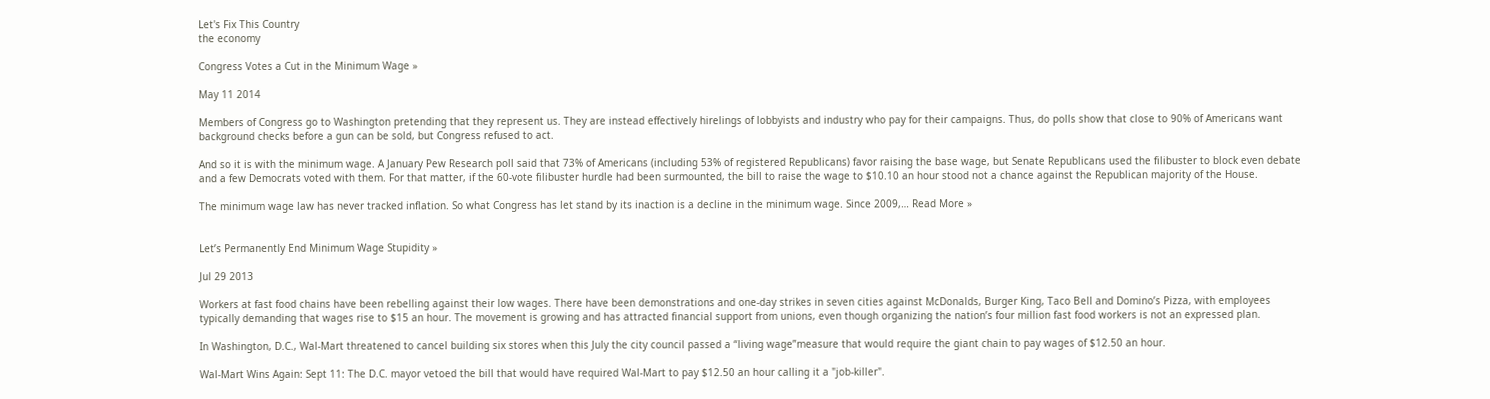Let's Fix This Country
the economy

Congress Votes a Cut in the Minimum Wage »

May 11 2014

Members of Congress go to Washington pretending that they represent us. They are instead effectively hirelings of lobbyists and industry who pay for their campaigns. Thus, do polls show that close to 90% of Americans want background checks before a gun can be sold, but Congress refused to act.

And so it is with the minimum wage. A January Pew Research poll said that 73% of Americans (including 53% of registered Republicans) favor raising the base wage, but Senate Republicans used the filibuster to block even debate and a few Democrats voted with them. For that matter, if the 60-vote filibuster hurdle had been surmounted, the bill to raise the wage to $10.10 an hour stood not a chance against the Republican majority of the House.

The minimum wage law has never tracked inflation. So what Congress has let stand by its inaction is a decline in the minimum wage. Since 2009,… Read More »


Let’s Permanently End Minimum Wage Stupidity »

Jul 29 2013

Workers at fast food chains have been rebelling against their low wages. There have been demonstrations and one-day strikes in seven cities against McDonalds, Burger King, Taco Bell and Domino’s Pizza, with employees typically demanding that wages rise to $15 an hour. The movement is growing and has attracted financial support from unions, even though organizing the nation’s four million fast food workers is not an expressed plan.

In Washington, D.C., Wal-Mart threatened to cancel building six stores when this July the city council passed a “living wage”measure that would require the giant chain to pay wages of $12.50 an hour.

Wal-Mart Wins Again: Sept 11: The D.C. mayor vetoed the bill that would have required Wal-Mart to pay $12.50 an hour calling it a "job-killer".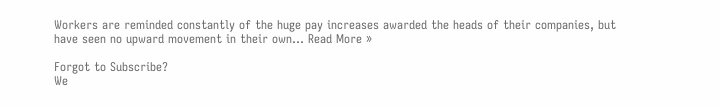Workers are reminded constantly of the huge pay increases awarded the heads of their companies, but have seen no upward movement in their own… Read More »

Forgot to Subscribe?
We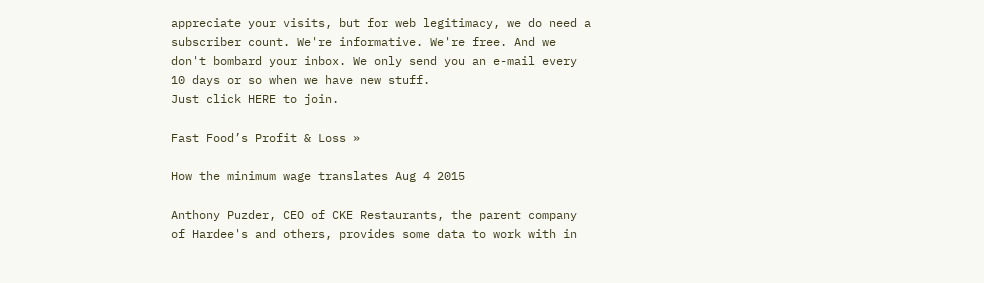appreciate your visits, but for web legitimacy, we do need a subscriber count. We're informative. We're free. And we don't bombard your inbox. We only send you an e-mail every 10 days or so when we have new stuff.
Just click HERE to join.

Fast Food’s Profit & Loss »

How the minimum wage translates Aug 4 2015

Anthony Puzder, CEO of CKE Restaurants, the parent company of Hardee's and others, provides some data to work with in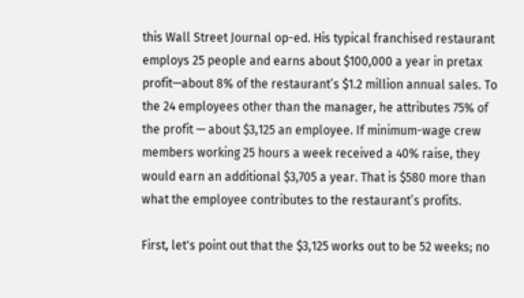this Wall Street Journal op-ed. His typical franchised restaurant employs 25 people and earns about $100,000 a year in pretax profit—about 8% of the restaurant’s $1.2 million annual sales. To the 24 employees other than the manager, he attributes 75% of the profit — about $3,125 an employee. If minimum-wage crew members working 25 hours a week received a 40% raise, they would earn an additional $3,705 a year. That is $580 more than what the employee contributes to the restaurant’s profits.

First, let's point out that the $3,125 works out to be 52 weeks; no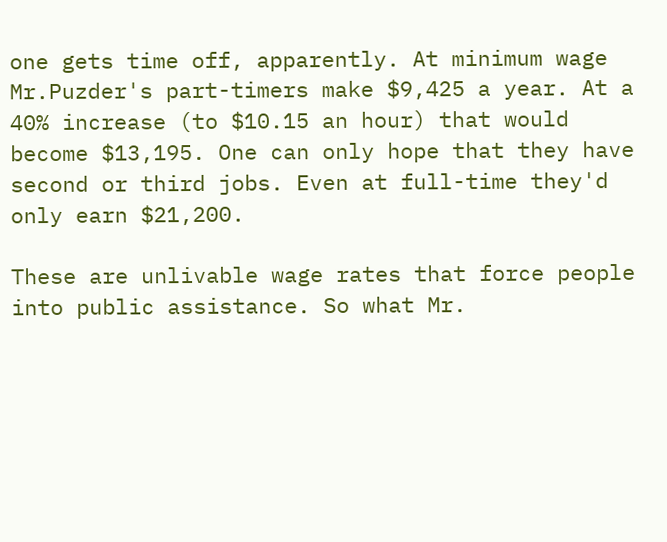one gets time off, apparently. At minimum wage Mr.Puzder's part-timers make $9,425 a year. At a 40% increase (to $10.15 an hour) that would become $13,195. One can only hope that they have second or third jobs. Even at full-time they'd only earn $21,200.

These are unlivable wage rates that force people into public assistance. So what Mr.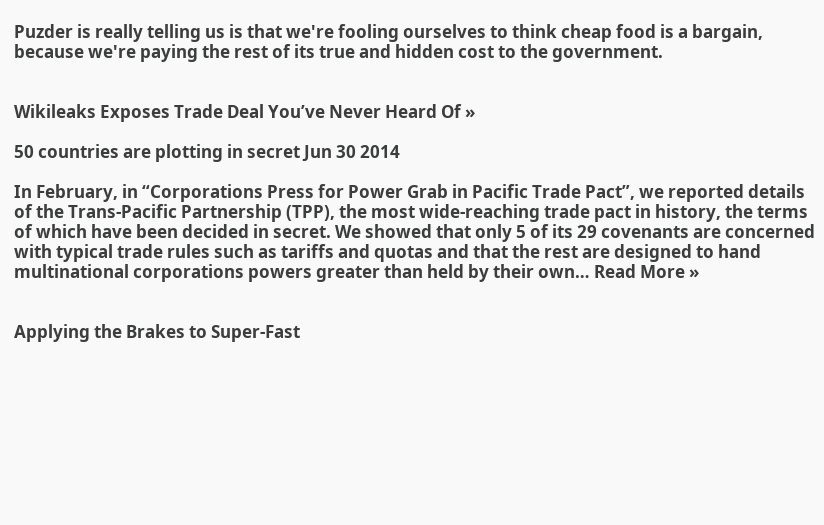Puzder is really telling us is that we're fooling ourselves to think cheap food is a bargain, because we're paying the rest of its true and hidden cost to the government.


Wikileaks Exposes Trade Deal You’ve Never Heard Of »

50 countries are plotting in secret Jun 30 2014

In February, in “Corporations Press for Power Grab in Pacific Trade Pact”, we reported details of the Trans-Pacific Partnership (TPP), the most wide-reaching trade pact in history, the terms of which have been decided in secret. We showed that only 5 of its 29 covenants are concerned with typical trade rules such as tariffs and quotas and that the rest are designed to hand multinational corporations powers greater than held by their own… Read More »


Applying the Brakes to Super-Fast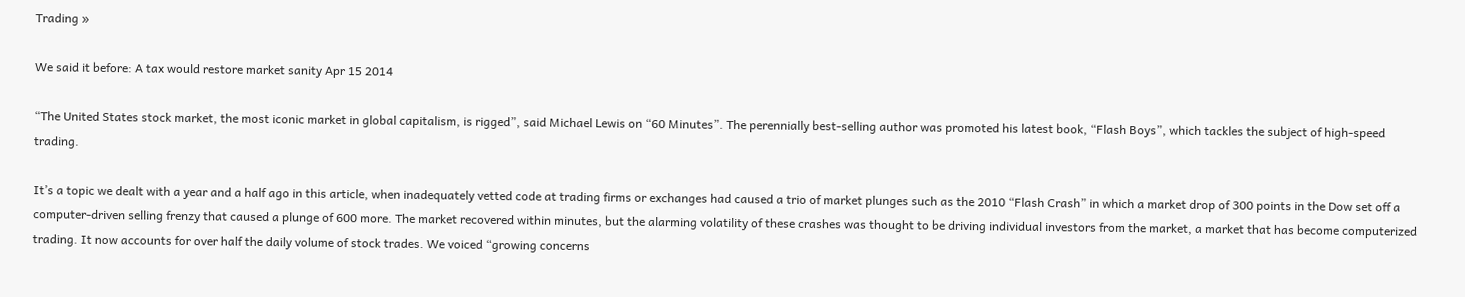Trading »

We said it before: A tax would restore market sanity Apr 15 2014

“The United States stock market, the most iconic market in global capitalism, is rigged”, said Michael Lewis on “60 Minutes”. The perennially best-selling author was promoted his latest book, “Flash Boys”, which tackles the subject of high-speed trading.

It’s a topic we dealt with a year and a half ago in this article, when inadequately vetted code at trading firms or exchanges had caused a trio of market plunges such as the 2010 “Flash Crash” in which a market drop of 300 points in the Dow set off a computer-driven selling frenzy that caused a plunge of 600 more. The market recovered within minutes, but the alarming volatility of these crashes was thought to be driving individual investors from the market, a market that has become computerized trading. It now accounts for over half the daily volume of stock trades. We voiced “growing concerns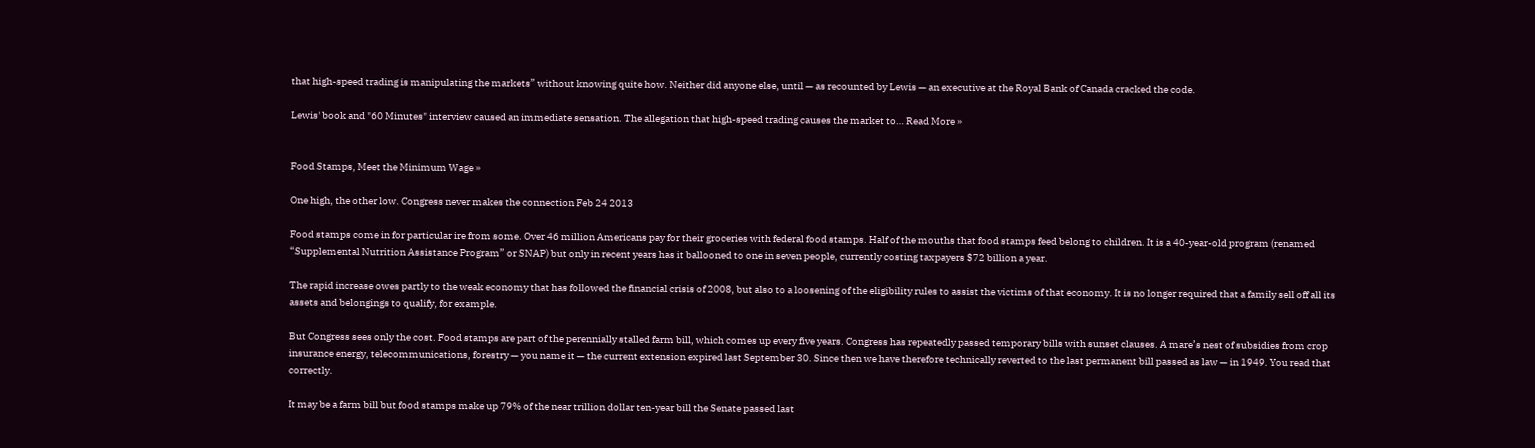that high-speed trading is manipulating the markets” without knowing quite how. Neither did anyone else, until — as recounted by Lewis — an executive at the Royal Bank of Canada cracked the code.

Lewis' book and "60 Minutes" interview caused an immediate sensation. The allegation that high-speed trading causes the market to… Read More »


Food Stamps, Meet the Minimum Wage »

One high, the other low. Congress never makes the connection Feb 24 2013

Food stamps come in for particular ire from some. Over 46 million Americans pay for their groceries with federal food stamps. Half of the mouths that food stamps feed belong to children. It is a 40-year-old program (renamed “Supplemental Nutrition Assistance Program” or SNAP) but only in recent years has it ballooned to one in seven people, currently costing taxpayers $72 billion a year.

The rapid increase owes partly to the weak economy that has followed the financial crisis of 2008, but also to a loosening of the eligibility rules to assist the victims of that economy. It is no longer required that a family sell off all its assets and belongings to qualify, for example.

But Congress sees only the cost. Food stamps are part of the perennially stalled farm bill, which comes up every five years. Congress has repeatedly passed temporary bills with sunset clauses. A mare’s nest of subsidies from crop insurance energy, telecommunications, forestry — you name it — the current extension expired last September 30. Since then we have therefore technically reverted to the last permanent bill passed as law — in 1949. You read that correctly.

It may be a farm bill but food stamps make up 79% of the near trillion dollar ten-year bill the Senate passed last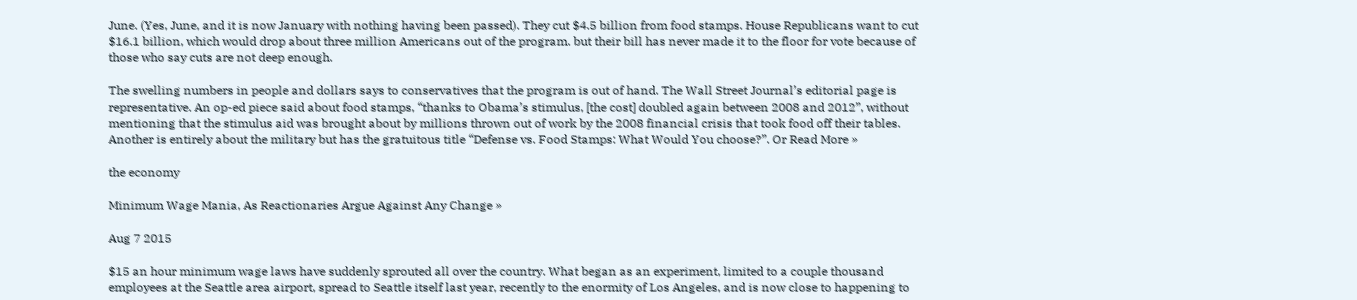June. (Yes, June, and it is now January with nothing having been passed). They cut $4.5 billion from food stamps. House Republicans want to cut $16.1 billion, which would drop about three million Americans out of the program. but their bill has never made it to the floor for vote because of those who say cuts are not deep enough.

The swelling numbers in people and dollars says to conservatives that the program is out of hand. The Wall Street Journal’s editorial page is representative. An op-ed piece said about food stamps, “thanks to Obama’s stimulus, [the cost] doubled again between 2008 and 2012”, without mentioning that the stimulus aid was brought about by millions thrown out of work by the 2008 financial crisis that took food off their tables. Another is entirely about the military but has the gratuitous title “Defense vs. Food Stamps: What Would You choose?”. Or Read More »

the economy

Minimum Wage Mania, As Reactionaries Argue Against Any Change »

Aug 7 2015

$15 an hour minimum wage laws have suddenly sprouted all over the country. What began as an experiment, limited to a couple thousand employees at the Seattle area airport, spread to Seattle itself last year, recently to the enormity of Los Angeles, and is now close to happening to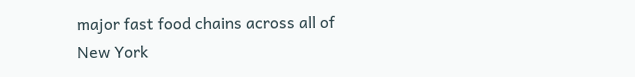major fast food chains across all of New York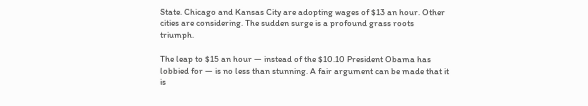State. Chicago and Kansas City are adopting wages of $13 an hour. Other cities are considering. The sudden surge is a profound grass roots triumph.

The leap to $15 an hour — instead of the $10.10 President Obama has lobbied for — is no less than stunning. A fair argument can be made that it is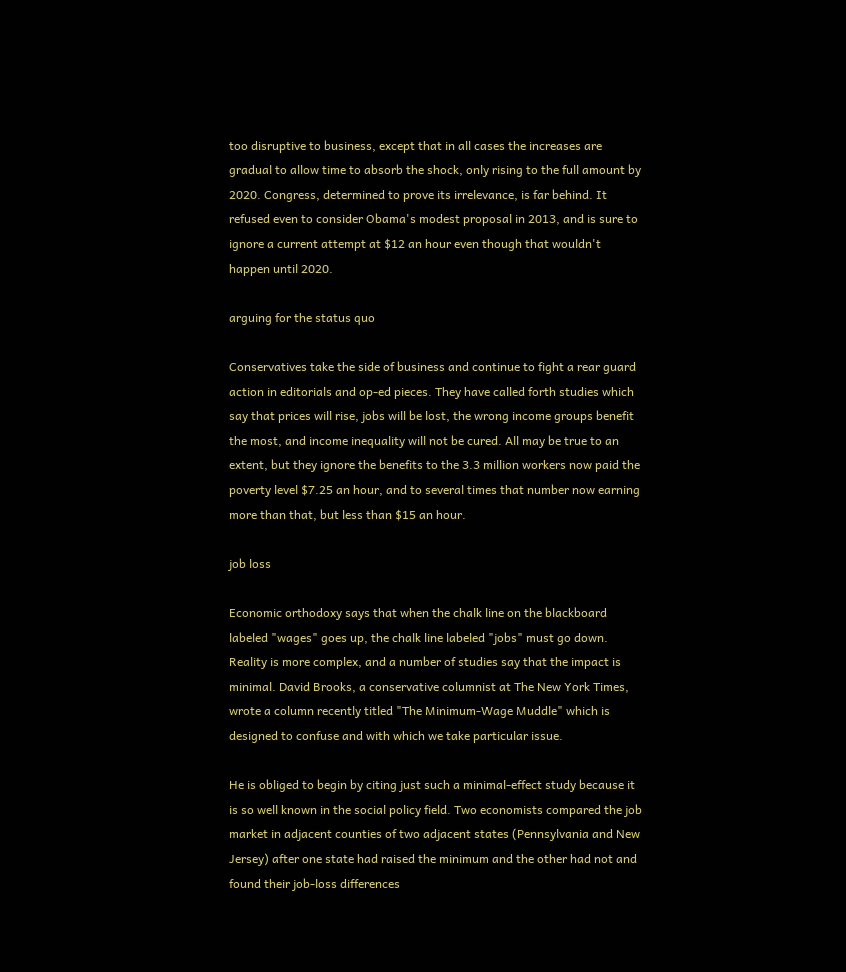too disruptive to business, except that in all cases the increases are gradual to allow time to absorb the shock, only rising to the full amount by 2020. Congress, determined to prove its irrelevance, is far behind. It refused even to consider Obama's modest proposal in 2013, and is sure to ignore a current attempt at $12 an hour even though that wouldn't happen until 2020.

arguing for the status quo

Conservatives take the side of business and continue to fight a rear guard action in editorials and op-ed pieces. They have called forth studies which say that prices will rise, jobs will be lost, the wrong income groups benefit the most, and income inequality will not be cured. All may be true to an extent, but they ignore the benefits to the 3.3 million workers now paid the poverty level $7.25 an hour, and to several times that number now earning more than that, but less than $15 an hour.

job loss

Economic orthodoxy says that when the chalk line on the blackboard labeled "wages" goes up, the chalk line labeled "jobs" must go down. Reality is more complex, and a number of studies say that the impact is minimal. David Brooks, a conservative columnist at The New York Times, wrote a column recently titled "The Minimum-Wage Muddle" which is designed to confuse and with which we take particular issue.

He is obliged to begin by citing just such a minimal-effect study because it is so well known in the social policy field. Two economists compared the job market in adjacent counties of two adjacent states (Pennsylvania and New Jersey) after one state had raised the minimum and the other had not and found their job-loss differences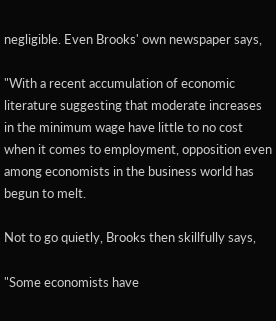negligible. Even Brooks' own newspaper says,

"With a recent accumulation of economic literature suggesting that moderate increases in the minimum wage have little to no cost when it comes to employment, opposition even among economists in the business world has begun to melt.

Not to go quietly, Brooks then skillfully says,

"Some economists have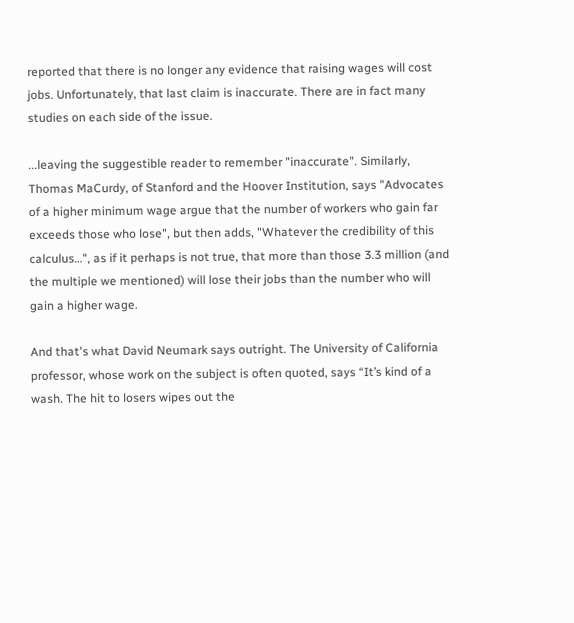reported that there is no longer any evidence that raising wages will cost jobs. Unfortunately, that last claim is inaccurate. There are in fact many studies on each side of the issue.

...leaving the suggestible reader to remember "inaccurate". Similarly, Thomas MaCurdy, of Stanford and the Hoover Institution, says "Advocates of a higher minimum wage argue that the number of workers who gain far exceeds those who lose", but then adds, "Whatever the credibility of this calculus…", as if it perhaps is not true, that more than those 3.3 million (and the multiple we mentioned) will lose their jobs than the number who will gain a higher wage.

And that's what David Neumark says outright. The University of California professor, whose work on the subject is often quoted, says “It’s kind of a wash. The hit to losers wipes out the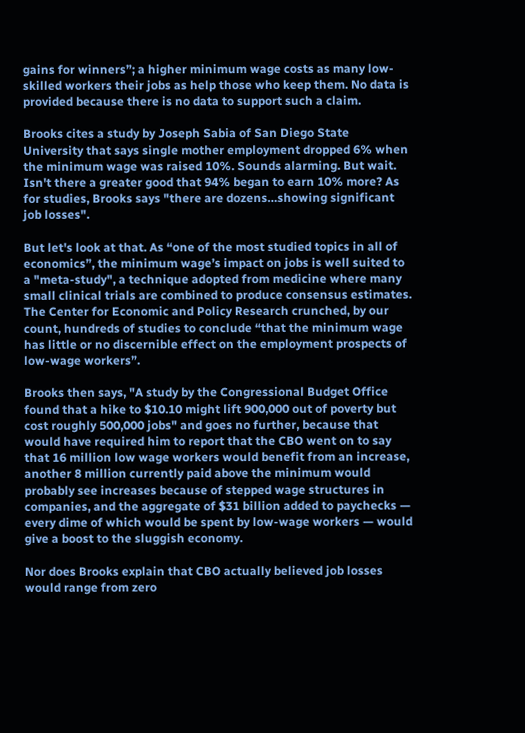gains for winners”; a higher minimum wage costs as many low-skilled workers their jobs as help those who keep them. No data is provided because there is no data to support such a claim.

Brooks cites a study by Joseph Sabia of San Diego State University that says single mother employment dropped 6% when the minimum wage was raised 10%. Sounds alarming. But wait. Isn't there a greater good that 94% began to earn 10% more? As for studies, Brooks says "there are dozens…showing significant job losses".

But let's look at that. As “one of the most studied topics in all of economics”, the minimum wage’s impact on jobs is well suited to a "meta-study", a technique adopted from medicine where many small clinical trials are combined to produce consensus estimates. The Center for Economic and Policy Research crunched, by our count, hundreds of studies to conclude “that the minimum wage has little or no discernible effect on the employment prospects of low-wage workers”.

Brooks then says, "A study by the Congressional Budget Office found that a hike to $10.10 might lift 900,000 out of poverty but cost roughly 500,000 jobs" and goes no further, because that would have required him to report that the CBO went on to say that 16 million low wage workers would benefit from an increase, another 8 million currently paid above the minimum would probably see increases because of stepped wage structures in companies, and the aggregate of $31 billion added to paychecks — every dime of which would be spent by low-wage workers — would give a boost to the sluggish economy.

Nor does Brooks explain that CBO actually believed job losses would range from zero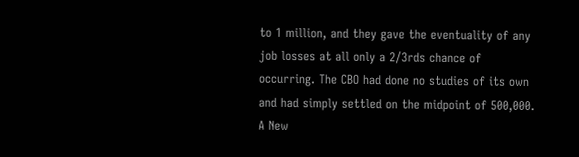to 1 million, and they gave the eventuality of any job losses at all only a 2/3rds chance of occurring. The CBO had done no studies of its own and had simply settled on the midpoint of 500,000. A New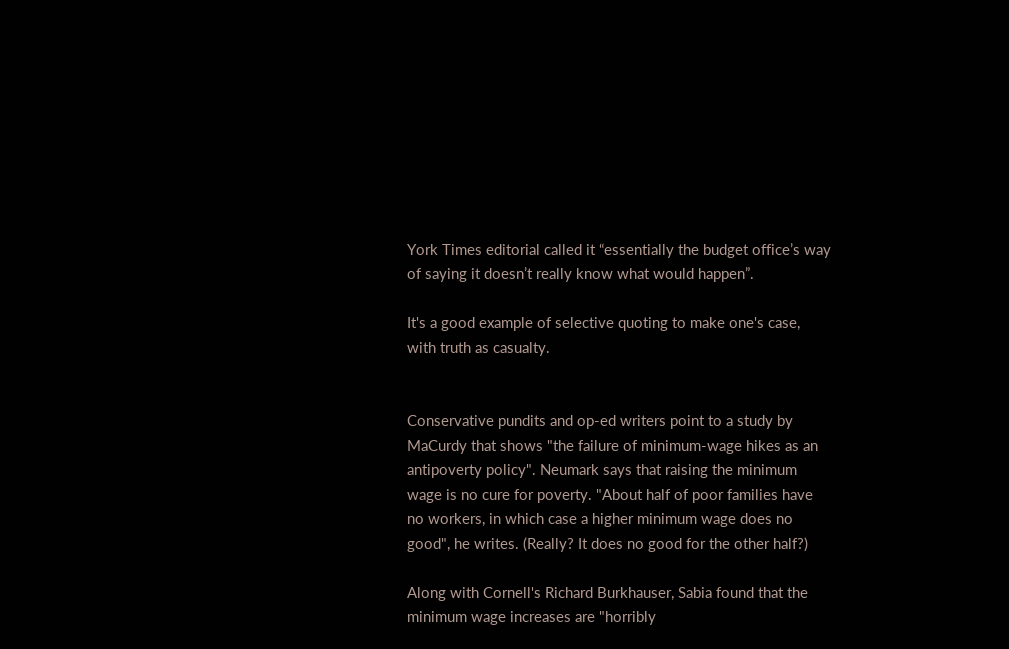York Times editorial called it “essentially the budget office’s way of saying it doesn’t really know what would happen”.

It's a good example of selective quoting to make one's case, with truth as casualty.


Conservative pundits and op-ed writers point to a study by MaCurdy that shows "the failure of minimum-wage hikes as an antipoverty policy". Neumark says that raising the minimum wage is no cure for poverty. "About half of poor families have no workers, in which case a higher minimum wage does no good", he writes. (Really? It does no good for the other half?)

Along with Cornell's Richard Burkhauser, Sabia found that the minimum wage increases are "horribly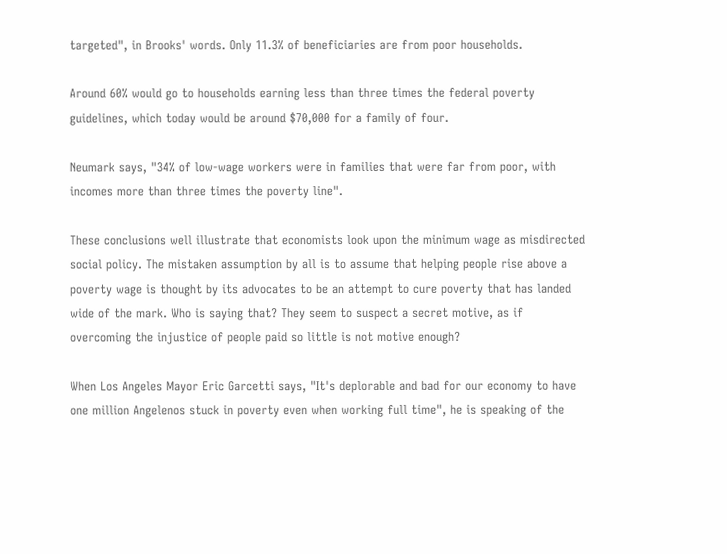targeted", in Brooks' words. Only 11.3% of beneficiaries are from poor households.

Around 60% would go to households earning less than three times the federal poverty guidelines, which today would be around $70,000 for a family of four.

Neumark says, "34% of low-wage workers were in families that were far from poor, with incomes more than three times the poverty line".

These conclusions well illustrate that economists look upon the minimum wage as misdirected social policy. The mistaken assumption by all is to assume that helping people rise above a poverty wage is thought by its advocates to be an attempt to cure poverty that has landed wide of the mark. Who is saying that? They seem to suspect a secret motive, as if overcoming the injustice of people paid so little is not motive enough?

When Los Angeles Mayor Eric Garcetti says, "It's deplorable and bad for our economy to have one million Angelenos stuck in poverty even when working full time", he is speaking of the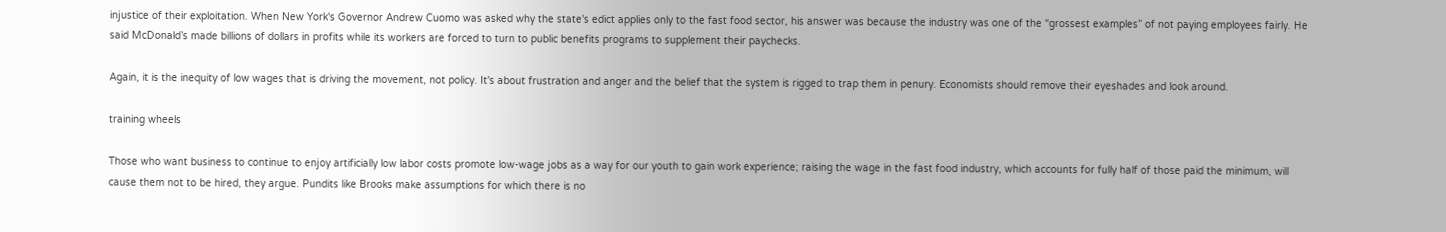injustice of their exploitation. When New York's Governor Andrew Cuomo was asked why the state's edict applies only to the fast food sector, his answer was because the industry was one of the “grossest examples” of not paying employees fairly. He said McDonald’s made billions of dollars in profits while its workers are forced to turn to public benefits programs to supplement their paychecks.

Again, it is the inequity of low wages that is driving the movement, not policy. It's about frustration and anger and the belief that the system is rigged to trap them in penury. Economists should remove their eyeshades and look around.

training wheels

Those who want business to continue to enjoy artificially low labor costs promote low-wage jobs as a way for our youth to gain work experience; raising the wage in the fast food industry, which accounts for fully half of those paid the minimum, will cause them not to be hired, they argue. Pundits like Brooks make assumptions for which there is no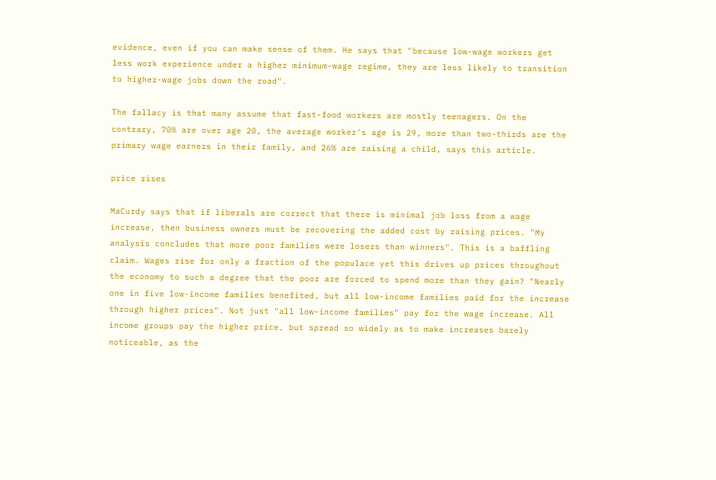evidence, even if you can make sense of them. He says that "because low-wage workers get less work experience under a higher minimum-wage regime, they are less likely to transition to higher-wage jobs down the road".

The fallacy is that many assume that fast-food workers are mostly teenagers. On the contrary, 70% are over age 20, the average worker's age is 29, more than two-thirds are the primary wage earners in their family, and 26% are raising a child, says this article.

price rises

MaCurdy says that if liberals are correct that there is minimal job loss from a wage increase, then business owners must be recovering the added cost by raising prices. "My analysis concludes that more poor families were losers than winners". This is a baffling claim. Wages rise for only a fraction of the populace yet this drives up prices throughout the economy to such a degree that the poor are forced to spend more than they gain? "Nearly one in five low-income families benefited, but all low-income families paid for the increase through higher prices". Not just "all low-income families" pay for the wage increase. All income groups pay the higher price, but spread so widely as to make increases barely noticeable, as the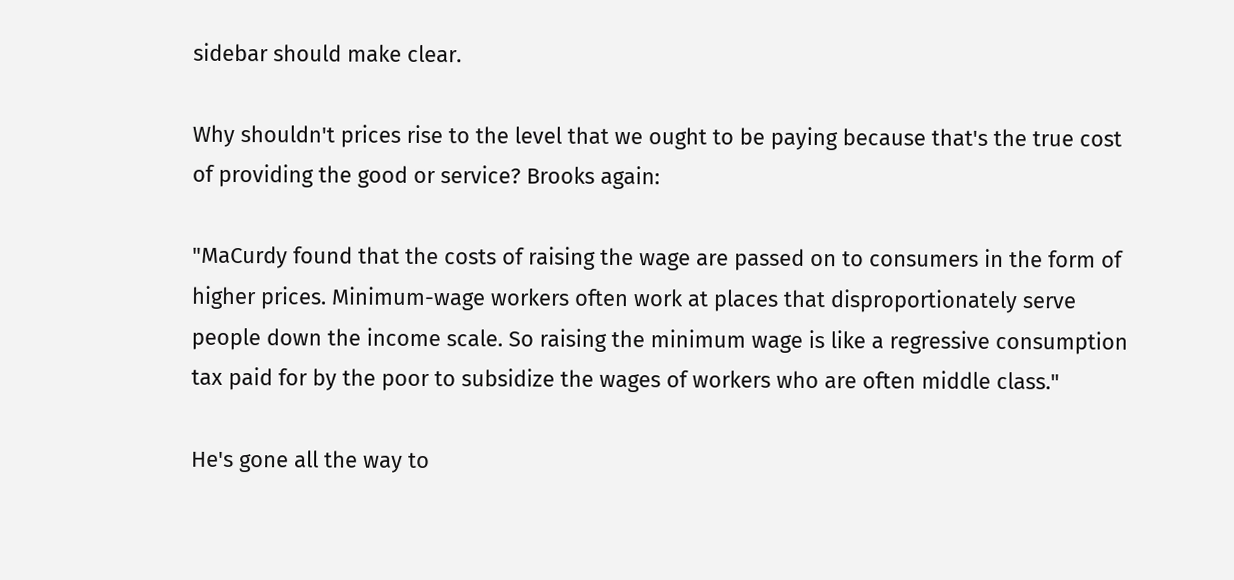sidebar should make clear.

Why shouldn't prices rise to the level that we ought to be paying because that's the true cost of providing the good or service? Brooks again:

"MaCurdy found that the costs of raising the wage are passed on to consumers in the form of higher prices. Minimum-wage workers often work at places that disproportionately serve people down the income scale. So raising the minimum wage is like a regressive consumption tax paid for by the poor to subsidize the wages of workers who are often middle class."

He's gone all the way to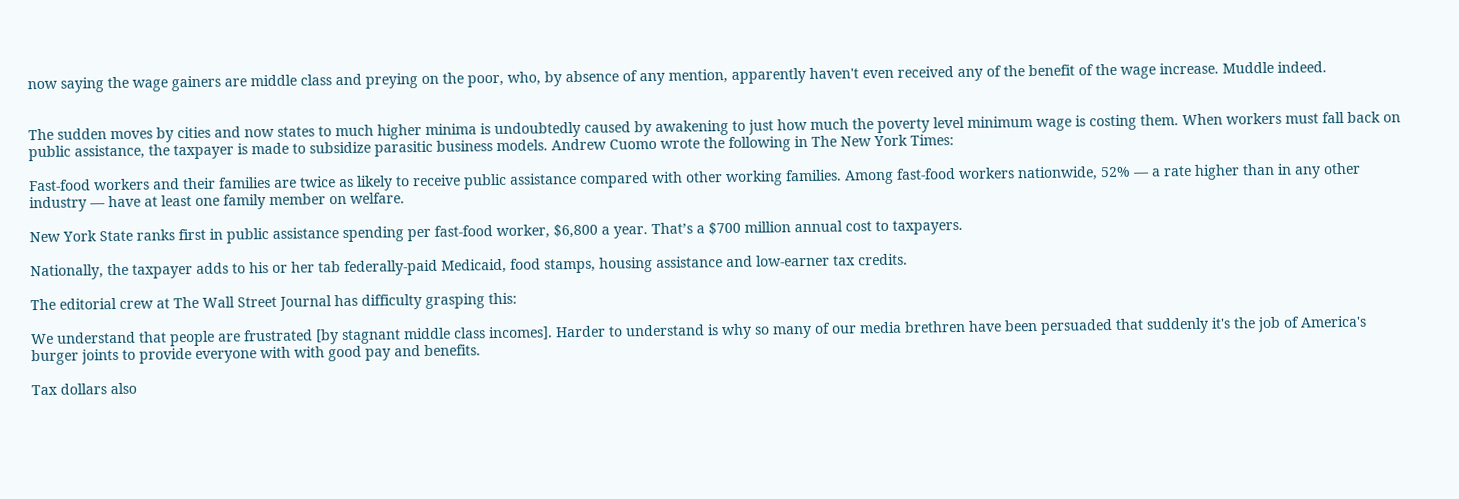now saying the wage gainers are middle class and preying on the poor, who, by absence of any mention, apparently haven't even received any of the benefit of the wage increase. Muddle indeed.


The sudden moves by cities and now states to much higher minima is undoubtedly caused by awakening to just how much the poverty level minimum wage is costing them. When workers must fall back on public assistance, the taxpayer is made to subsidize parasitic business models. Andrew Cuomo wrote the following in The New York Times:

Fast-food workers and their families are twice as likely to receive public assistance compared with other working families. Among fast-food workers nationwide, 52% — a rate higher than in any other industry — have at least one family member on welfare.

New York State ranks first in public assistance spending per fast-food worker, $6,800 a year. That’s a $700 million annual cost to taxpayers.

Nationally, the taxpayer adds to his or her tab federally-paid Medicaid, food stamps, housing assistance and low-earner tax credits.

The editorial crew at The Wall Street Journal has difficulty grasping this:

We understand that people are frustrated [by stagnant middle class incomes]. Harder to understand is why so many of our media brethren have been persuaded that suddenly it's the job of America's burger joints to provide everyone with with good pay and benefits.

Tax dollars also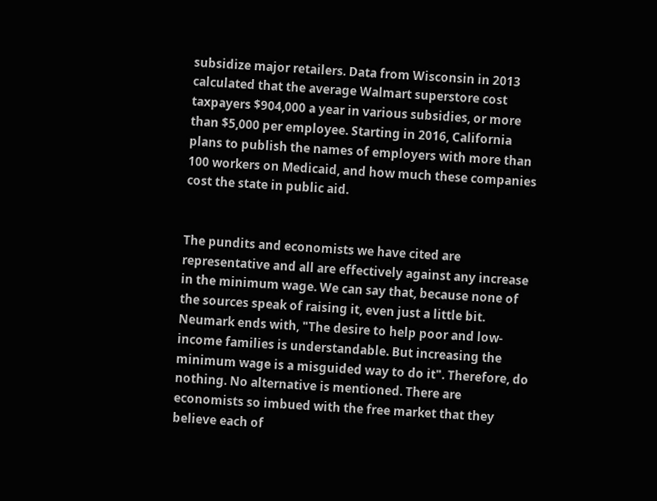subsidize major retailers. Data from Wisconsin in 2013 calculated that the average Walmart superstore cost taxpayers $904,000 a year in various subsidies, or more than $5,000 per employee. Starting in 2016, California plans to publish the names of employers with more than 100 workers on Medicaid, and how much these companies cost the state in public aid.


The pundits and economists we have cited are representative and all are effectively against any increase in the minimum wage. We can say that, because none of the sources speak of raising it, even just a little bit. Neumark ends with, "The desire to help poor and low-income families is understandable. But increasing the minimum wage is a misguided way to do it". Therefore, do nothing. No alternative is mentioned. There are economists so imbued with the free market that they believe each of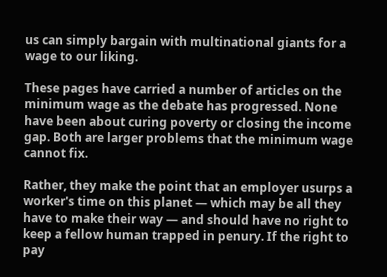us can simply bargain with multinational giants for a wage to our liking.

These pages have carried a number of articles on the minimum wage as the debate has progressed. None have been about curing poverty or closing the income gap. Both are larger problems that the minimum wage cannot fix.

Rather, they make the point that an employer usurps a worker's time on this planet — which may be all they have to make their way — and should have no right to keep a fellow human trapped in penury. If the right to pay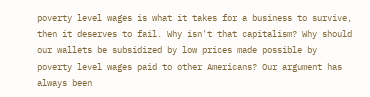poverty level wages is what it takes for a business to survive, then it deserves to fail. Why isn't that capitalism? Why should our wallets be subsidized by low prices made possible by poverty level wages paid to other Americans? Our argument has always been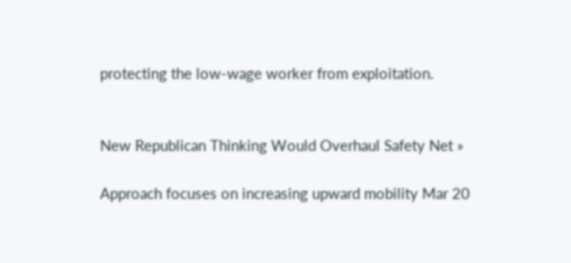protecting the low-wage worker from exploitation.


New Republican Thinking Would Overhaul Safety Net »

Approach focuses on increasing upward mobility Mar 20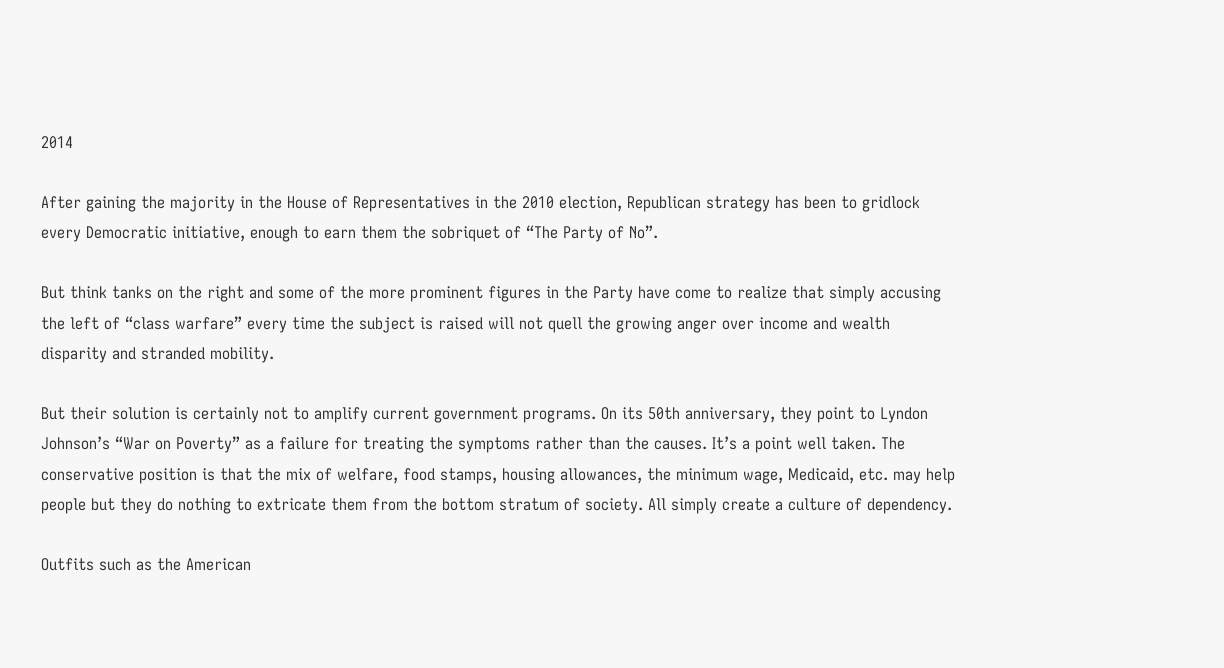2014

After gaining the majority in the House of Representatives in the 2010 election, Republican strategy has been to gridlock every Democratic initiative, enough to earn them the sobriquet of “The Party of No”.

But think tanks on the right and some of the more prominent figures in the Party have come to realize that simply accusing the left of “class warfare” every time the subject is raised will not quell the growing anger over income and wealth disparity and stranded mobility.

But their solution is certainly not to amplify current government programs. On its 50th anniversary, they point to Lyndon Johnson’s “War on Poverty” as a failure for treating the symptoms rather than the causes. It’s a point well taken. The conservative position is that the mix of welfare, food stamps, housing allowances, the minimum wage, Medicaid, etc. may help people but they do nothing to extricate them from the bottom stratum of society. All simply create a culture of dependency.

Outfits such as the American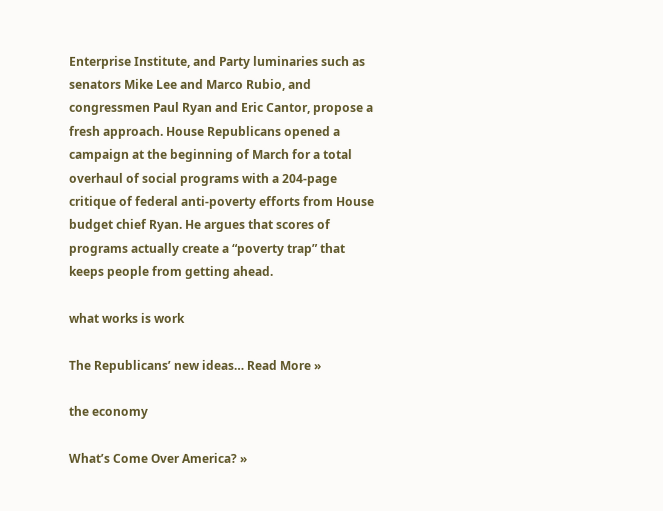Enterprise Institute, and Party luminaries such as senators Mike Lee and Marco Rubio, and congressmen Paul Ryan and Eric Cantor, propose a fresh approach. House Republicans opened a campaign at the beginning of March for a total overhaul of social programs with a 204-page critique of federal anti-poverty efforts from House budget chief Ryan. He argues that scores of programs actually create a “poverty trap” that keeps people from getting ahead.

what works is work

The Republicans’ new ideas… Read More »

the economy

What’s Come Over America? »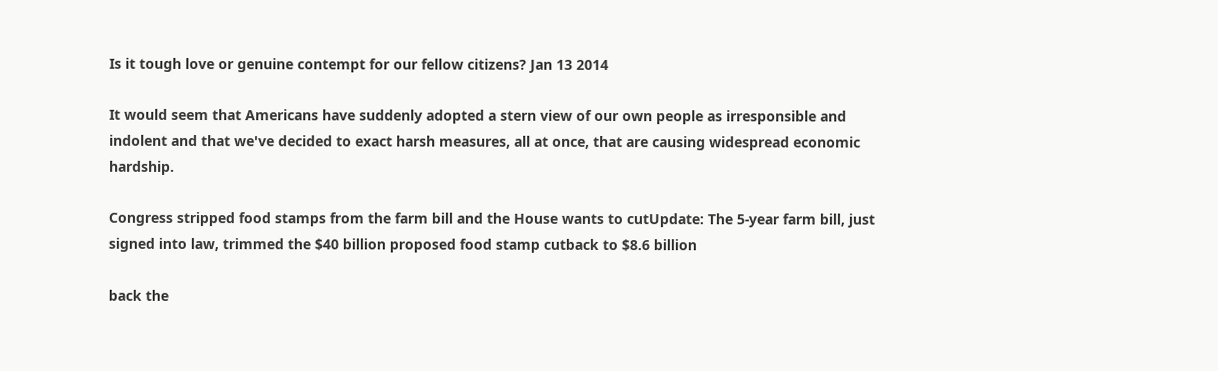Is it tough love or genuine contempt for our fellow citizens? Jan 13 2014

It would seem that Americans have suddenly adopted a stern view of our own people as irresponsible and indolent and that we've decided to exact harsh measures, all at once, that are causing widespread economic hardship.

Congress stripped food stamps from the farm bill and the House wants to cutUpdate: The 5-year farm bill, just signed into law, trimmed the $40 billion proposed food stamp cutback to $8.6 billion

back the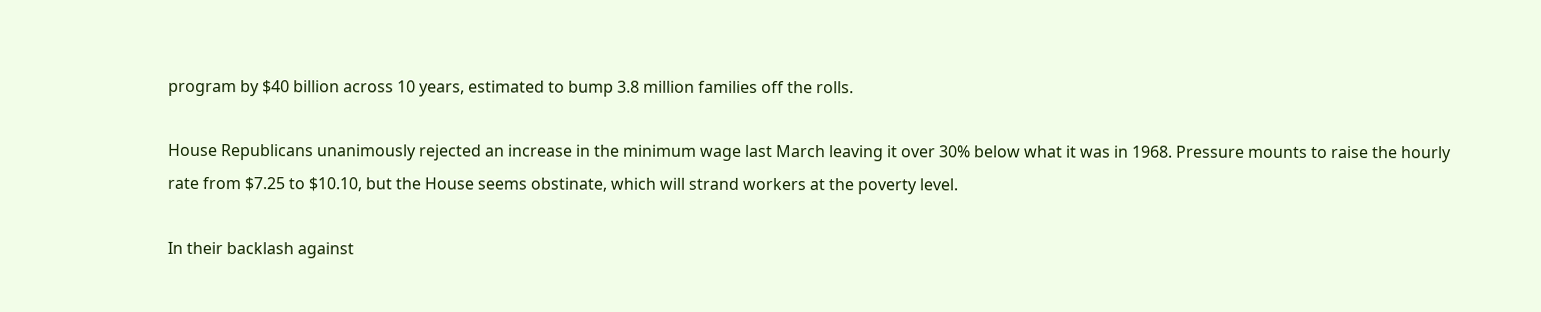program by $40 billion across 10 years, estimated to bump 3.8 million families off the rolls.

House Republicans unanimously rejected an increase in the minimum wage last March leaving it over 30% below what it was in 1968. Pressure mounts to raise the hourly rate from $7.25 to $10.10, but the House seems obstinate, which will strand workers at the poverty level.

In their backlash against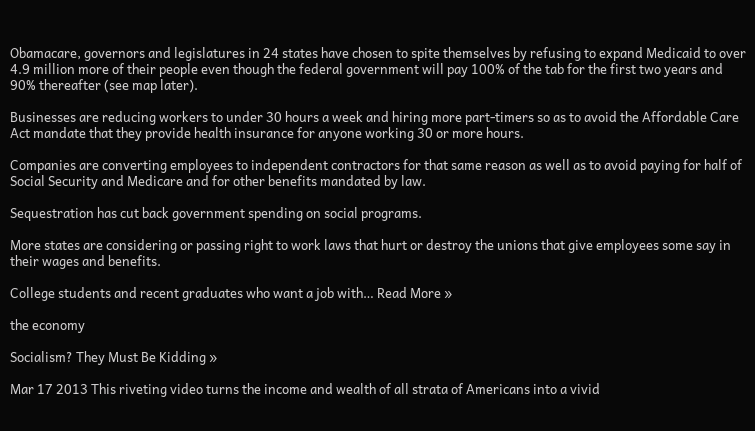Obamacare, governors and legislatures in 24 states have chosen to spite themselves by refusing to expand Medicaid to over 4.9 million more of their people even though the federal government will pay 100% of the tab for the first two years and 90% thereafter (see map later).

Businesses are reducing workers to under 30 hours a week and hiring more part-timers so as to avoid the Affordable Care Act mandate that they provide health insurance for anyone working 30 or more hours.

Companies are converting employees to independent contractors for that same reason as well as to avoid paying for half of Social Security and Medicare and for other benefits mandated by law.

Sequestration has cut back government spending on social programs.

More states are considering or passing right to work laws that hurt or destroy the unions that give employees some say in their wages and benefits.

College students and recent graduates who want a job with… Read More »

the economy

Socialism? They Must Be Kidding »

Mar 17 2013 This riveting video turns the income and wealth of all strata of Americans into a vivid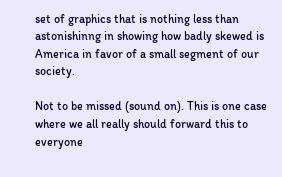set of graphics that is nothing less than astonishinng in showing how badly skewed is America in favor of a small segment of our society.

Not to be missed (sound on). This is one case where we all really should forward this to everyone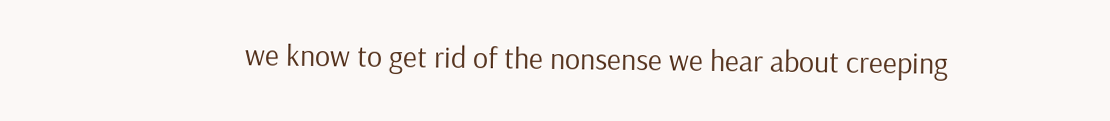we know to get rid of the nonsense we hear about creeping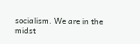socialism. We are in the midst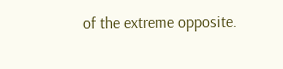of the extreme opposite.